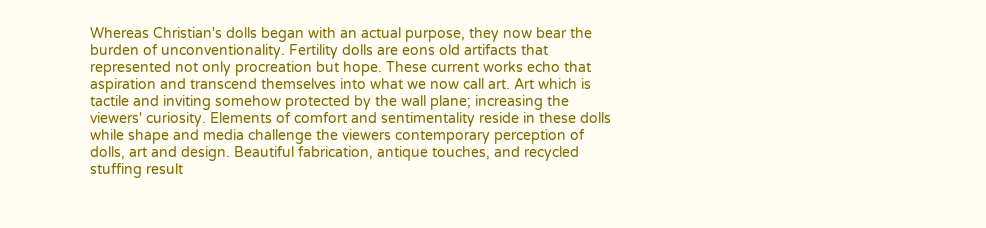Whereas Christian's dolls began with an actual purpose, they now bear the burden of unconventionality. Fertility dolls are eons old artifacts that represented not only procreation but hope. These current works echo that aspiration and transcend themselves into what we now call art. Art which is tactile and inviting somehow protected by the wall plane; increasing the viewers' curiosity. Elements of comfort and sentimentality reside in these dolls while shape and media challenge the viewers contemporary perception of dolls, art and design. Beautiful fabrication, antique touches, and recycled stuffing result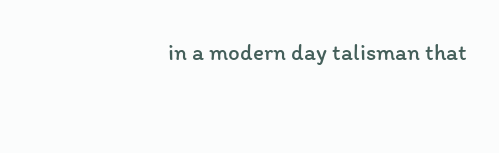in a modern day talisman that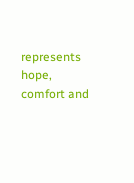represents hope, comfort and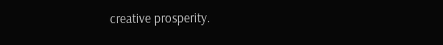creative prosperity.